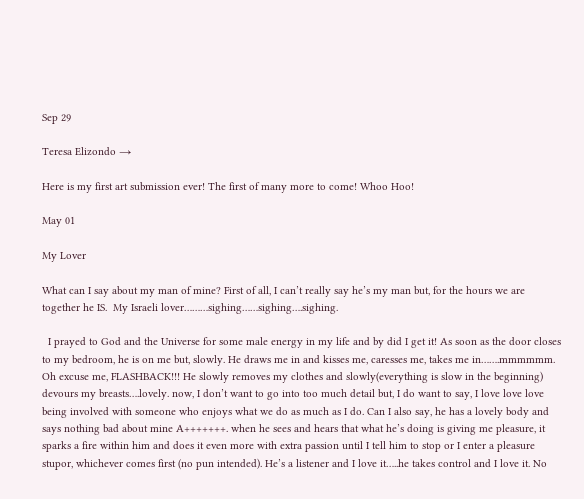Sep 29

Teresa Elizondo →

Here is my first art submission ever! The first of many more to come! Whoo Hoo!

May 01

My Lover

What can I say about my man of mine? First of all, I can’t really say he’s my man but, for the hours we are together he IS.  My Israeli lover………sighing……sighing….sighing.

  I prayed to God and the Universe for some male energy in my life and by did I get it! As soon as the door closes to my bedroom, he is on me but, slowly. He draws me in and kisses me, caresses me, takes me in…….mmmmmm. Oh excuse me, FLASHBACK!!! He slowly removes my clothes and slowly(everything is slow in the beginning) devours my breasts….lovely. now, I don’t want to go into too much detail but, I do want to say, I love love love being involved with someone who enjoys what we do as much as I do. Can I also say, he has a lovely body and says nothing bad about mine A+++++++. when he sees and hears that what he’s doing is giving me pleasure, it sparks a fire within him and does it even more with extra passion until I tell him to stop or I enter a pleasure stupor, whichever comes first (no pun intended). He’s a listener and I love it…..he takes control and I love it. No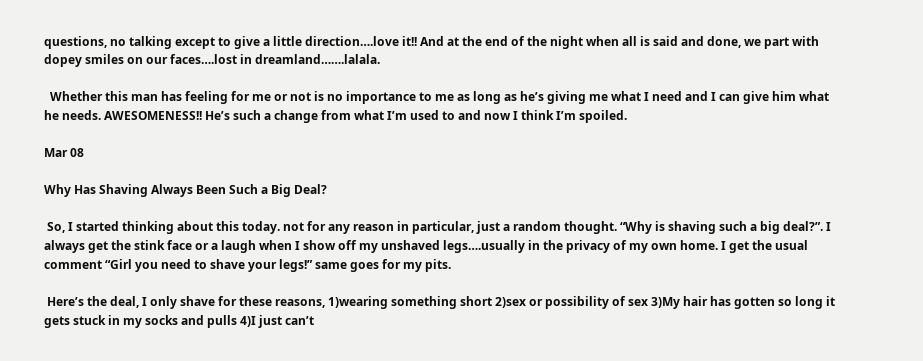questions, no talking except to give a little direction….love it!! And at the end of the night when all is said and done, we part with dopey smiles on our faces….lost in dreamland…….lalala.

  Whether this man has feeling for me or not is no importance to me as long as he’s giving me what I need and I can give him what he needs. AWESOMENESS!! He’s such a change from what I’m used to and now I think I’m spoiled.

Mar 08

Why Has Shaving Always Been Such a Big Deal?

 So, I started thinking about this today. not for any reason in particular, just a random thought. “Why is shaving such a big deal?”. I always get the stink face or a laugh when I show off my unshaved legs….usually in the privacy of my own home. I get the usual comment “Girl you need to shave your legs!” same goes for my pits.

 Here’s the deal, I only shave for these reasons, 1)wearing something short 2)sex or possibility of sex 3)My hair has gotten so long it gets stuck in my socks and pulls 4)I just can’t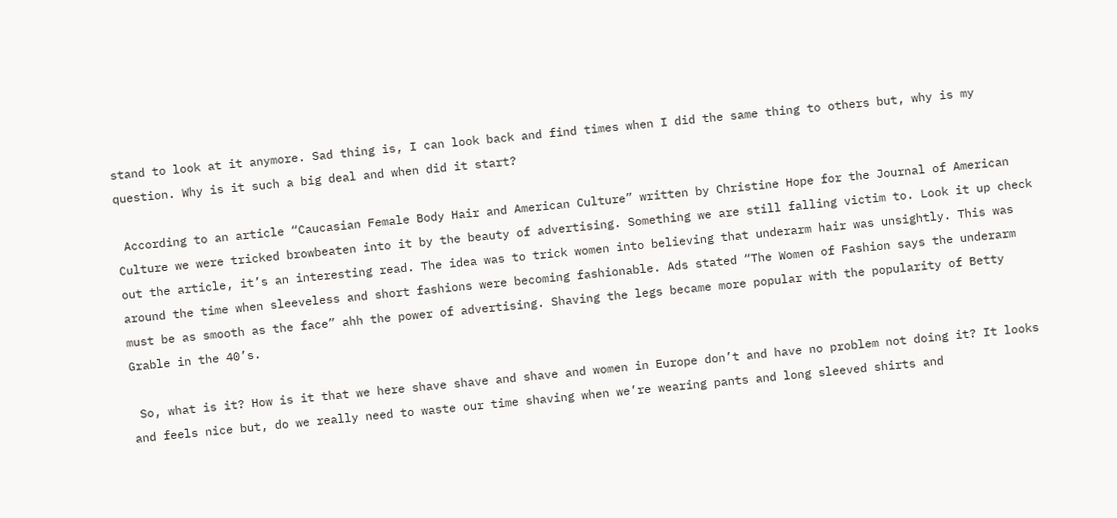stand to look at it anymore. Sad thing is, I can look back and find times when I did the same thing to others but, why is my question. Why is it such a big deal and when did it start?

 According to an article “Caucasian Female Body Hair and American Culture” written by Christine Hope for the Journal of American Culture we were tricked browbeaten into it by the beauty of advertising. Something we are still falling victim to. Look it up check out the article, it’s an interesting read. The idea was to trick women into believing that underarm hair was unsightly. This was around the time when sleeveless and short fashions were becoming fashionable. Ads stated “The Women of Fashion says the underarm must be as smooth as the face” ahh the power of advertising. Shaving the legs became more popular with the popularity of Betty Grable in the 40’s.

 So, what is it? How is it that we here shave shave and shave and women in Europe don’t and have no problem not doing it? It looks and feels nice but, do we really need to waste our time shaving when we’re wearing pants and long sleeved shirts and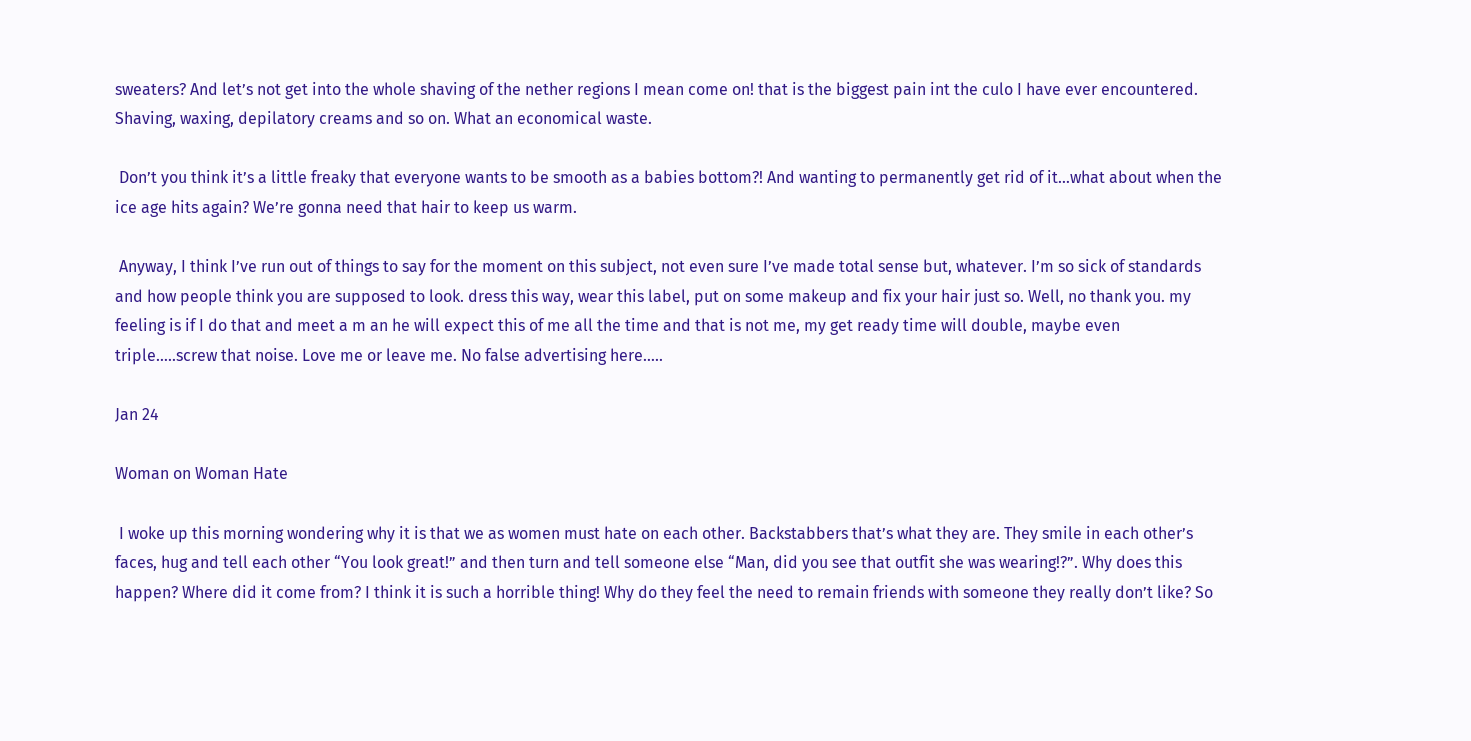sweaters? And let’s not get into the whole shaving of the nether regions I mean come on! that is the biggest pain int the culo I have ever encountered. Shaving, waxing, depilatory creams and so on. What an economical waste.

 Don’t you think it’s a little freaky that everyone wants to be smooth as a babies bottom?! And wanting to permanently get rid of it…what about when the ice age hits again? We’re gonna need that hair to keep us warm.

 Anyway, I think I’ve run out of things to say for the moment on this subject, not even sure I’ve made total sense but, whatever. I’m so sick of standards and how people think you are supposed to look. dress this way, wear this label, put on some makeup and fix your hair just so. Well, no thank you. my feeling is if I do that and meet a m an he will expect this of me all the time and that is not me, my get ready time will double, maybe even triple…..screw that noise. Love me or leave me. No false advertising here…..

Jan 24

Woman on Woman Hate

 I woke up this morning wondering why it is that we as women must hate on each other. Backstabbers that’s what they are. They smile in each other’s faces, hug and tell each other “You look great!” and then turn and tell someone else “Man, did you see that outfit she was wearing!?”. Why does this happen? Where did it come from? I think it is such a horrible thing! Why do they feel the need to remain friends with someone they really don’t like? So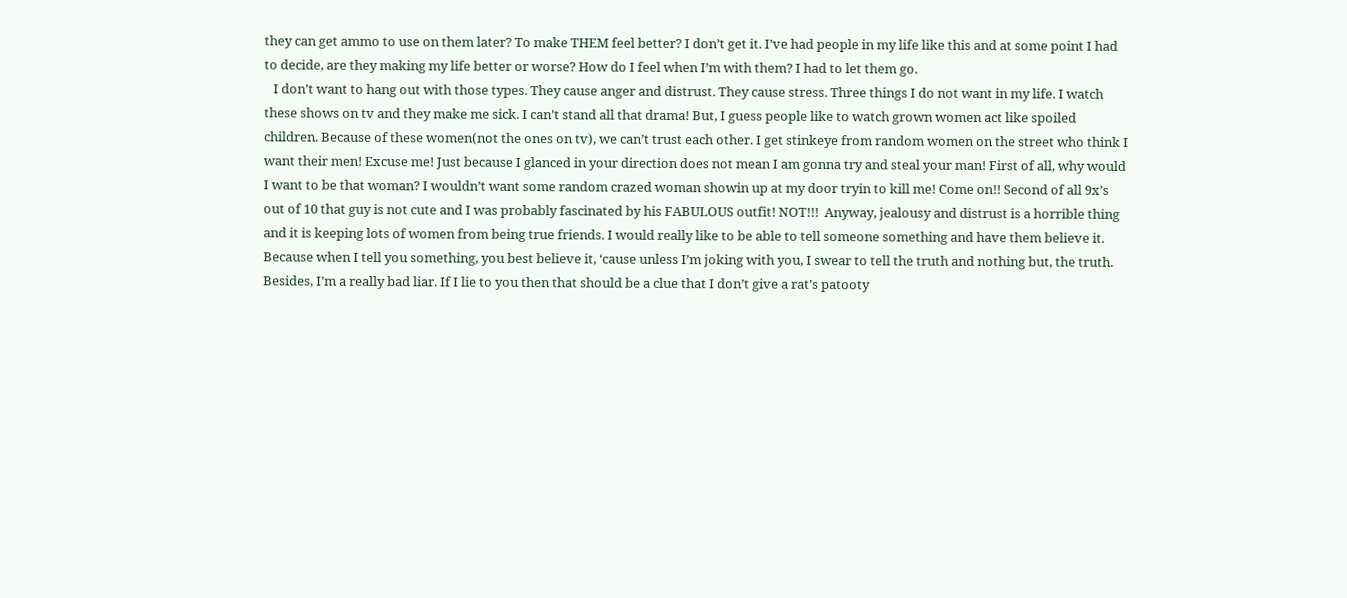they can get ammo to use on them later? To make THEM feel better? I don’t get it. I’ve had people in my life like this and at some point I had to decide, are they making my life better or worse? How do I feel when I’m with them? I had to let them go.
   I don’t want to hang out with those types. They cause anger and distrust. They cause stress. Three things I do not want in my life. I watch these shows on tv and they make me sick. I can’t stand all that drama! But, I guess people like to watch grown women act like spoiled children. Because of these women(not the ones on tv), we can’t trust each other. I get stinkeye from random women on the street who think I want their men! Excuse me! Just because I glanced in your direction does not mean I am gonna try and steal your man! First of all, why would I want to be that woman? I wouldn’t want some random crazed woman showin up at my door tryin to kill me! Come on!! Second of all 9x’s out of 10 that guy is not cute and I was probably fascinated by his FABULOUS outfit! NOT!!!  Anyway, jealousy and distrust is a horrible thing and it is keeping lots of women from being true friends. I would really like to be able to tell someone something and have them believe it. Because when I tell you something, you best believe it, ‘cause unless I’m joking with you, I swear to tell the truth and nothing but, the truth. Besides, I’m a really bad liar. If I lie to you then that should be a clue that I don’t give a rat’s patooty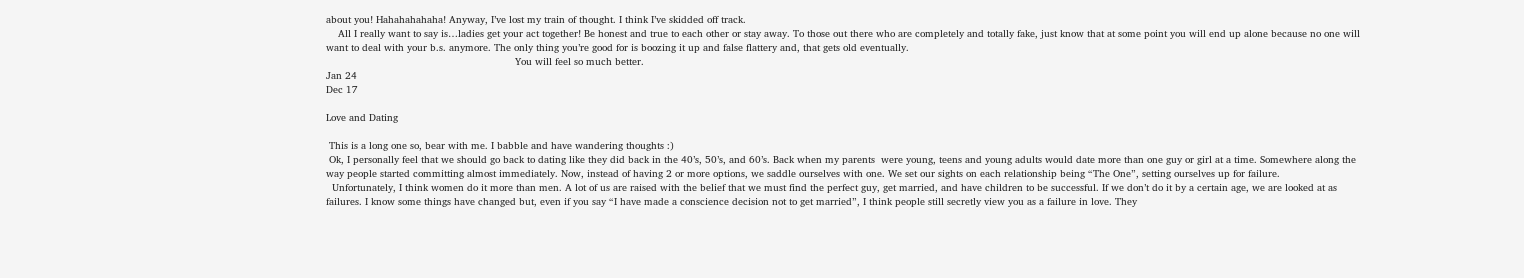about you! Hahahahahaha! Anyway, I’ve lost my train of thought. I think I’ve skidded off track.
    All I really want to say is…ladies get your act together! Be honest and true to each other or stay away. To those out there who are completely and totally fake, just know that at some point you will end up alone because no one will want to deal with your b.s. anymore. The only thing you’re good for is boozing it up and false flattery and, that gets old eventually.
                                                               You will feel so much better.
Jan 24
Dec 17

Love and Dating

 This is a long one so, bear with me. I babble and have wandering thoughts :)
 Ok, I personally feel that we should go back to dating like they did back in the 40’s, 50’s, and 60’s. Back when my parents  were young, teens and young adults would date more than one guy or girl at a time. Somewhere along the way people started committing almost immediately. Now, instead of having 2 or more options, we saddle ourselves with one. We set our sights on each relationship being “The One”, setting ourselves up for failure.
  Unfortunately, I think women do it more than men. A lot of us are raised with the belief that we must find the perfect guy, get married, and have children to be successful. If we don’t do it by a certain age, we are looked at as failures. I know some things have changed but, even if you say “I have made a conscience decision not to get married”, I think people still secretly view you as a failure in love. They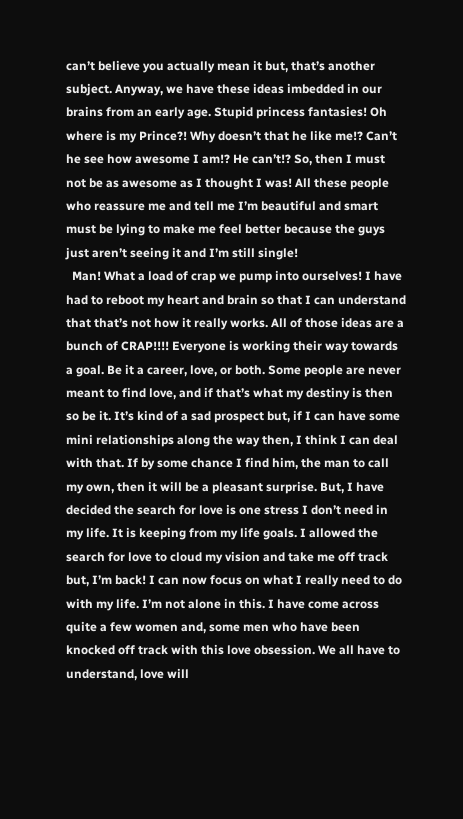can’t believe you actually mean it but, that’s another subject. Anyway, we have these ideas imbedded in our brains from an early age. Stupid princess fantasies! Oh where is my Prince?! Why doesn’t that he like me!? Can’t he see how awesome I am!? He can’t!? So, then I must not be as awesome as I thought I was! All these people who reassure me and tell me I’m beautiful and smart must be lying to make me feel better because the guys just aren’t seeing it and I’m still single!
  Man! What a load of crap we pump into ourselves! I have had to reboot my heart and brain so that I can understand that that’s not how it really works. All of those ideas are a bunch of CRAP!!!! Everyone is working their way towards a goal. Be it a career, love, or both. Some people are never meant to find love, and if that’s what my destiny is then so be it. It’s kind of a sad prospect but, if I can have some mini relationships along the way then, I think I can deal with that. If by some chance I find him, the man to call my own, then it will be a pleasant surprise. But, I have decided the search for love is one stress I don’t need in my life. It is keeping from my life goals. I allowed the search for love to cloud my vision and take me off track but, I’m back! I can now focus on what I really need to do with my life. I’m not alone in this. I have come across quite a few women and, some men who have been knocked off track with this love obsession. We all have to understand, love will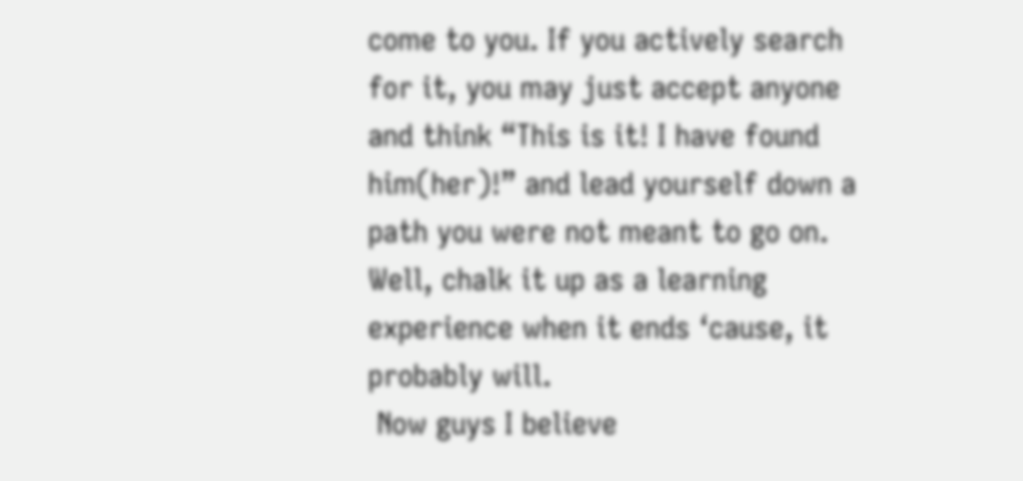come to you. If you actively search for it, you may just accept anyone and think “This is it! I have found him(her)!” and lead yourself down a path you were not meant to go on. Well, chalk it up as a learning experience when it ends ‘cause, it probably will.
 Now guys I believe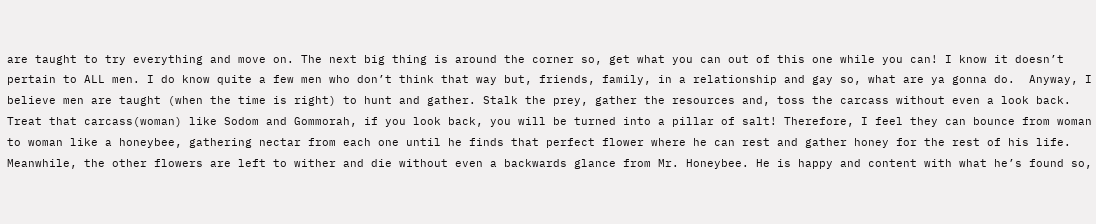are taught to try everything and move on. The next big thing is around the corner so, get what you can out of this one while you can! I know it doesn’t pertain to ALL men. I do know quite a few men who don’t think that way but, friends, family, in a relationship and gay so, what are ya gonna do.  Anyway, I believe men are taught (when the time is right) to hunt and gather. Stalk the prey, gather the resources and, toss the carcass without even a look back. Treat that carcass(woman) like Sodom and Gommorah, if you look back, you will be turned into a pillar of salt! Therefore, I feel they can bounce from woman to woman like a honeybee, gathering nectar from each one until he finds that perfect flower where he can rest and gather honey for the rest of his life. Meanwhile, the other flowers are left to wither and die without even a backwards glance from Mr. Honeybee. He is happy and content with what he’s found so,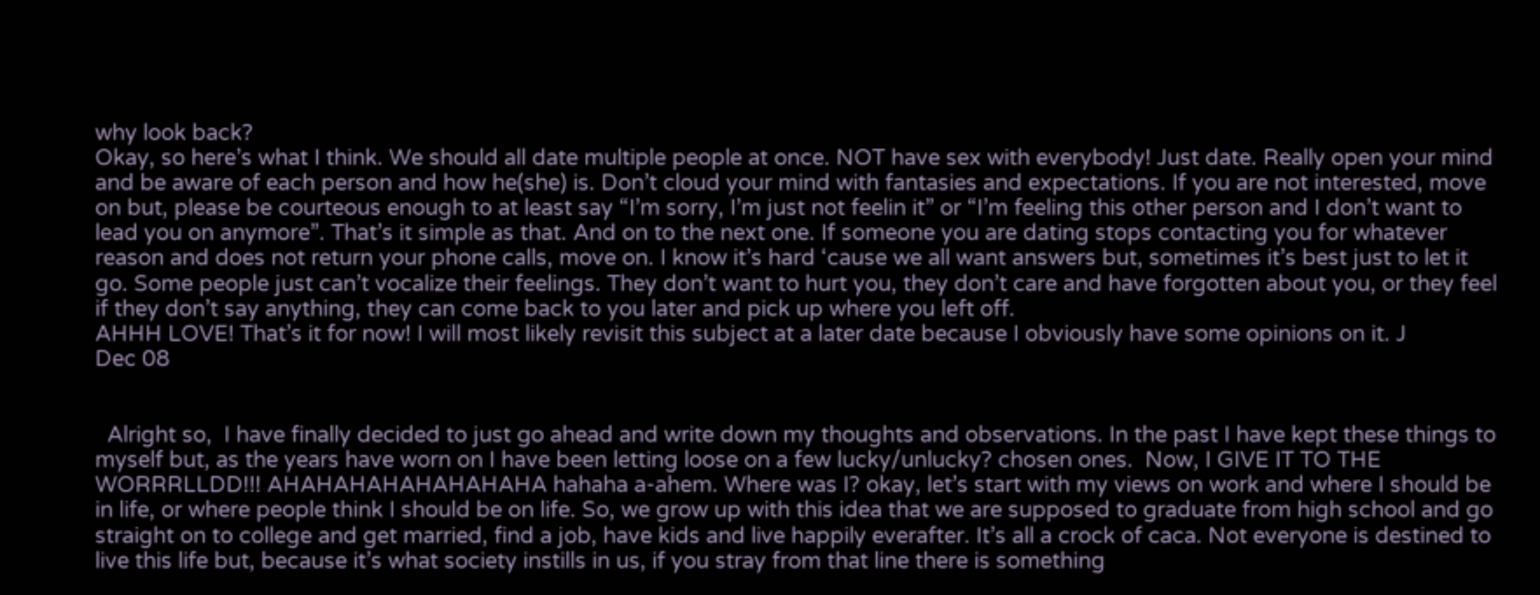why look back?
Okay, so here’s what I think. We should all date multiple people at once. NOT have sex with everybody! Just date. Really open your mind and be aware of each person and how he(she) is. Don’t cloud your mind with fantasies and expectations. If you are not interested, move on but, please be courteous enough to at least say “I’m sorry, I’m just not feelin it” or “I’m feeling this other person and I don’t want to lead you on anymore”. That’s it simple as that. And on to the next one. If someone you are dating stops contacting you for whatever reason and does not return your phone calls, move on. I know it’s hard ‘cause we all want answers but, sometimes it’s best just to let it go. Some people just can’t vocalize their feelings. They don’t want to hurt you, they don’t care and have forgotten about you, or they feel if they don’t say anything, they can come back to you later and pick up where you left off.
AHHH LOVE! That’s it for now! I will most likely revisit this subject at a later date because I obviously have some opinions on it. J
Dec 08


  Alright so,  I have finally decided to just go ahead and write down my thoughts and observations. In the past I have kept these things to myself but, as the years have worn on I have been letting loose on a few lucky/unlucky? chosen ones.  Now, I GIVE IT TO THE WORRRLLDD!!! AHAHAHAHAHAHAHAHA hahaha a-ahem. Where was I? okay, let’s start with my views on work and where I should be in life, or where people think I should be on life. So, we grow up with this idea that we are supposed to graduate from high school and go straight on to college and get married, find a job, have kids and live happily everafter. It’s all a crock of caca. Not everyone is destined to live this life but, because it’s what society instills in us, if you stray from that line there is something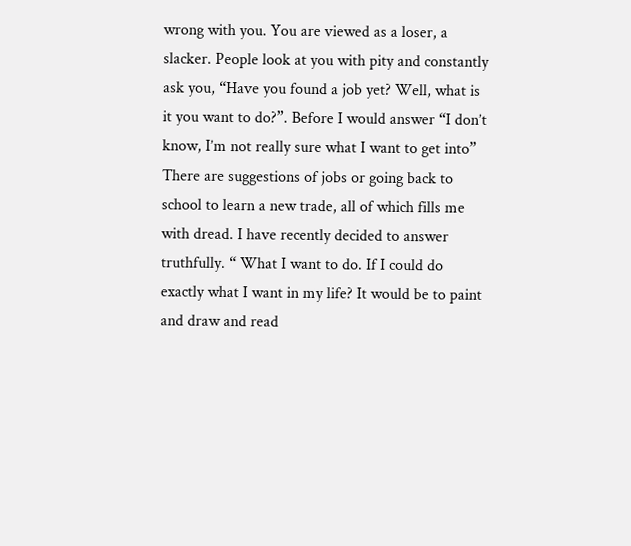wrong with you. You are viewed as a loser, a slacker. People look at you with pity and constantly ask you, “Have you found a job yet? Well, what is it you want to do?”. Before I would answer “I don’t know, I’m not really sure what I want to get into” There are suggestions of jobs or going back to school to learn a new trade, all of which fills me with dread. I have recently decided to answer truthfully. “ What I want to do. If I could do exactly what I want in my life? It would be to paint and draw and read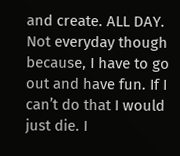and create. ALL DAY. Not everyday though because, I have to go out and have fun. If I can’t do that I would just die. I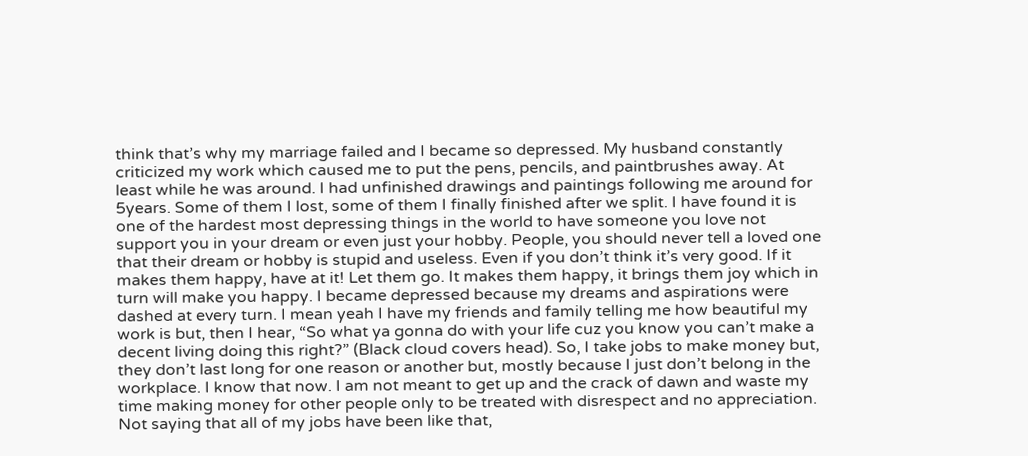think that’s why my marriage failed and I became so depressed. My husband constantly criticized my work which caused me to put the pens, pencils, and paintbrushes away. At least while he was around. I had unfinished drawings and paintings following me around for 5years. Some of them I lost, some of them I finally finished after we split. I have found it is one of the hardest most depressing things in the world to have someone you love not support you in your dream or even just your hobby. People, you should never tell a loved one that their dream or hobby is stupid and useless. Even if you don’t think it’s very good. If it makes them happy, have at it! Let them go. It makes them happy, it brings them joy which in turn will make you happy. I became depressed because my dreams and aspirations were dashed at every turn. I mean yeah I have my friends and family telling me how beautiful my work is but, then I hear, “So what ya gonna do with your life cuz you know you can’t make a decent living doing this right?” (Black cloud covers head). So, I take jobs to make money but, they don’t last long for one reason or another but, mostly because I just don’t belong in the workplace. I know that now. I am not meant to get up and the crack of dawn and waste my time making money for other people only to be treated with disrespect and no appreciation. Not saying that all of my jobs have been like that,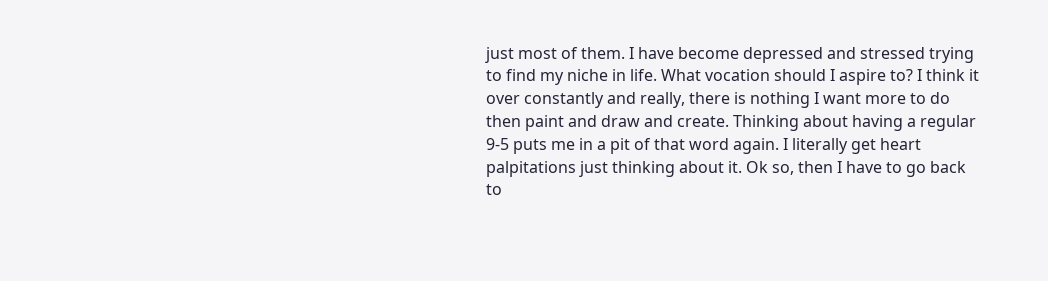just most of them. I have become depressed and stressed trying to find my niche in life. What vocation should I aspire to? I think it over constantly and really, there is nothing I want more to do then paint and draw and create. Thinking about having a regular 9-5 puts me in a pit of that word again. I literally get heart palpitations just thinking about it. Ok so, then I have to go back to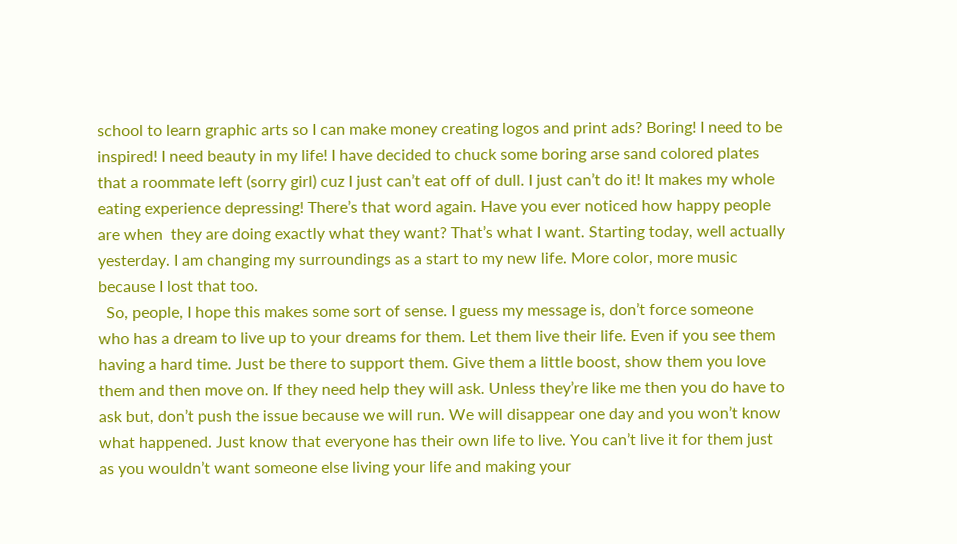school to learn graphic arts so I can make money creating logos and print ads? Boring! I need to be inspired! I need beauty in my life! I have decided to chuck some boring arse sand colored plates that a roommate left (sorry girl) cuz I just can’t eat off of dull. I just can’t do it! It makes my whole eating experience depressing! There’s that word again. Have you ever noticed how happy people are when  they are doing exactly what they want? That’s what I want. Starting today, well actually yesterday. I am changing my surroundings as a start to my new life. More color, more music because I lost that too.
  So, people, I hope this makes some sort of sense. I guess my message is, don’t force someone who has a dream to live up to your dreams for them. Let them live their life. Even if you see them having a hard time. Just be there to support them. Give them a little boost, show them you love them and then move on. If they need help they will ask. Unless they’re like me then you do have to ask but, don’t push the issue because we will run. We will disappear one day and you won’t know what happened. Just know that everyone has their own life to live. You can’t live it for them just as you wouldn’t want someone else living your life and making your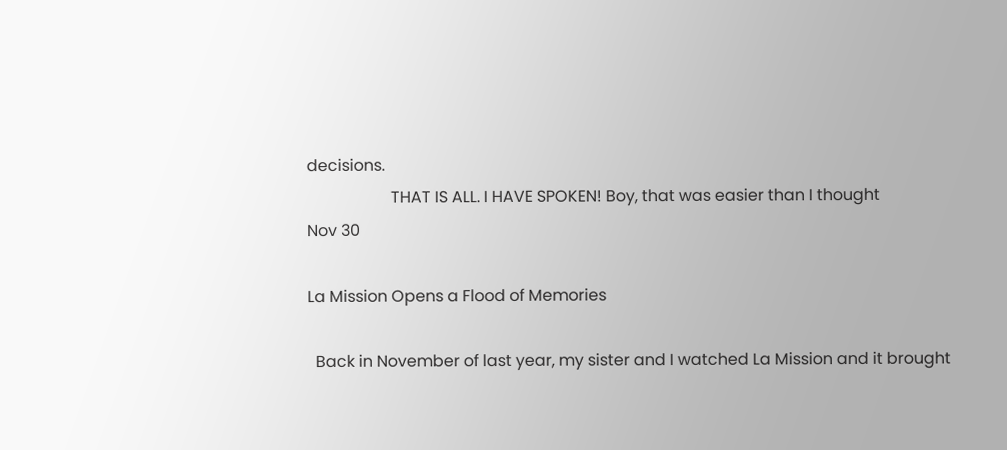decisions.
                     THAT IS ALL. I HAVE SPOKEN! Boy, that was easier than I thought
Nov 30

La Mission Opens a Flood of Memories

  Back in November of last year, my sister and I watched La Mission and it brought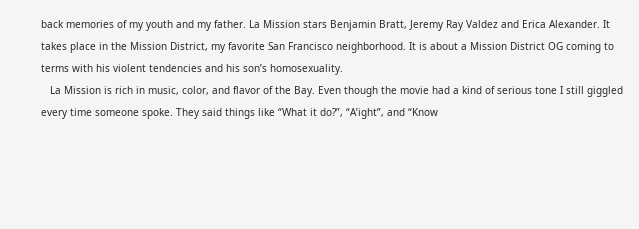back memories of my youth and my father. La Mission stars Benjamin Bratt, Jeremy Ray Valdez and Erica Alexander. It takes place in the Mission District, my favorite San Francisco neighborhood. It is about a Mission District OG coming to terms with his violent tendencies and his son’s homosexuality.
   La Mission is rich in music, color, and flavor of the Bay. Even though the movie had a kind of serious tone I still giggled every time someone spoke. They said things like “What it do?”, “A’ight”, and “Know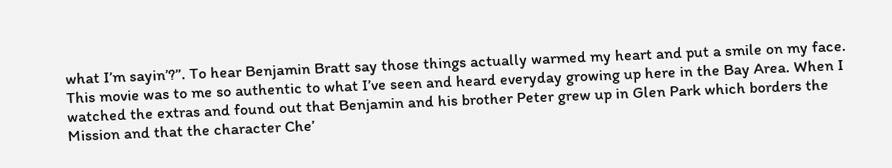what I’m sayin’?”. To hear Benjamin Bratt say those things actually warmed my heart and put a smile on my face. This movie was to me so authentic to what I’ve seen and heard everyday growing up here in the Bay Area. When I watched the extras and found out that Benjamin and his brother Peter grew up in Glen Park which borders the Mission and that the character Che’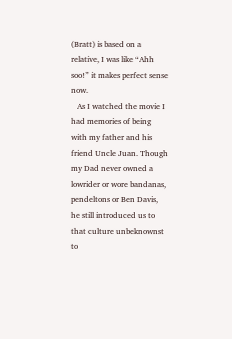(Bratt) is based on a relative, I was like “Ahh soo!” it makes perfect sense now.
   As I watched the movie I had memories of being with my father and his friend Uncle Juan. Though my Dad never owned a lowrider or wore bandanas, pendeltons or Ben Davis, he still introduced us to that culture unbeknownst to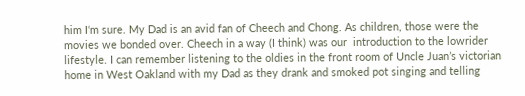him I‘m sure. My Dad is an avid fan of Cheech and Chong. As children, those were the movies we bonded over. Cheech in a way (I think) was our  introduction to the lowrider lifestyle. I can remember listening to the oldies in the front room of Uncle Juan’s victorian home in West Oakland with my Dad as they drank and smoked pot singing and telling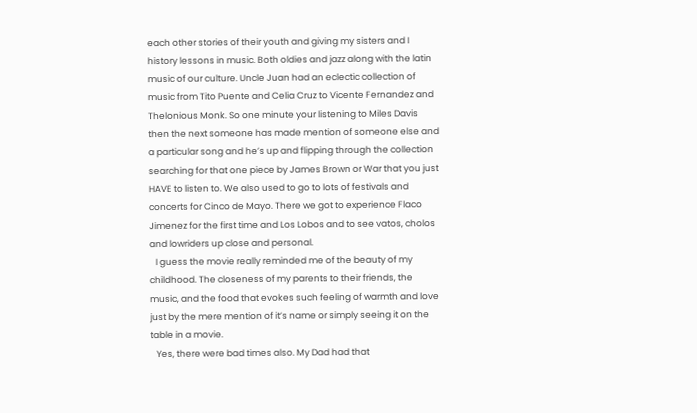each other stories of their youth and giving my sisters and I history lessons in music. Both oldies and jazz along with the latin music of our culture. Uncle Juan had an eclectic collection of music from Tito Puente and Celia Cruz to Vicente Fernandez and Thelonious Monk. So one minute your listening to Miles Davis then the next someone has made mention of someone else and a particular song and he’s up and flipping through the collection searching for that one piece by James Brown or War that you just HAVE to listen to. We also used to go to lots of festivals and concerts for Cinco de Mayo. There we got to experience Flaco Jimenez for the first time and Los Lobos and to see vatos, cholos and lowriders up close and personal.
   I guess the movie really reminded me of the beauty of my childhood. The closeness of my parents to their friends, the music, and the food that evokes such feeling of warmth and love just by the mere mention of it’s name or simply seeing it on the table in a movie.
   Yes, there were bad times also. My Dad had that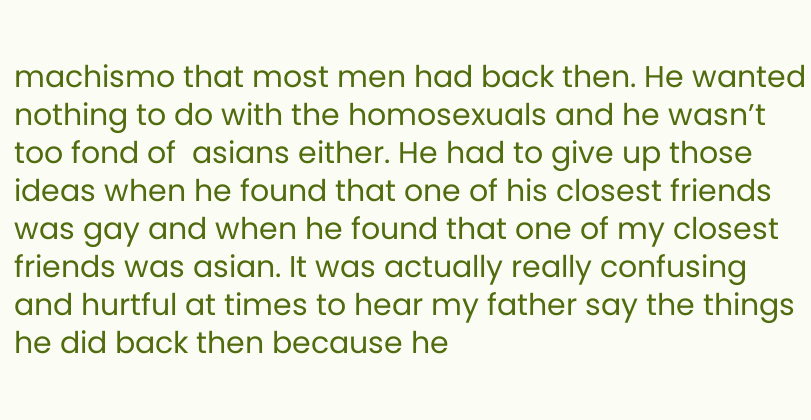machismo that most men had back then. He wanted nothing to do with the homosexuals and he wasn’t too fond of  asians either. He had to give up those ideas when he found that one of his closest friends was gay and when he found that one of my closest friends was asian. It was actually really confusing and hurtful at times to hear my father say the things he did back then because he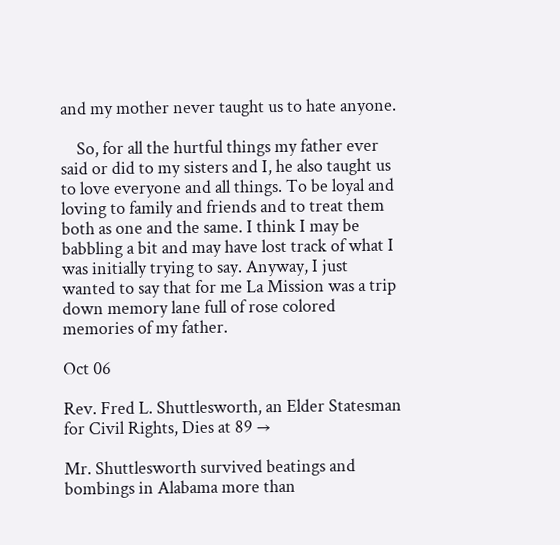and my mother never taught us to hate anyone.

    So, for all the hurtful things my father ever said or did to my sisters and I, he also taught us to love everyone and all things. To be loyal and loving to family and friends and to treat them both as one and the same. I think I may be babbling a bit and may have lost track of what I was initially trying to say. Anyway, I just wanted to say that for me La Mission was a trip down memory lane full of rose colored memories of my father.

Oct 06

Rev. Fred L. Shuttlesworth, an Elder Statesman for Civil Rights, Dies at 89 →

Mr. Shuttlesworth survived beatings and bombings in Alabama more than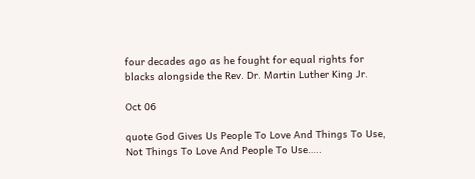four decades ago as he fought for equal rights for blacks alongside the Rev. Dr. Martin Luther King Jr.

Oct 06

quote God Gives Us People To Love And Things To Use, Not Things To Love And People To Use…..